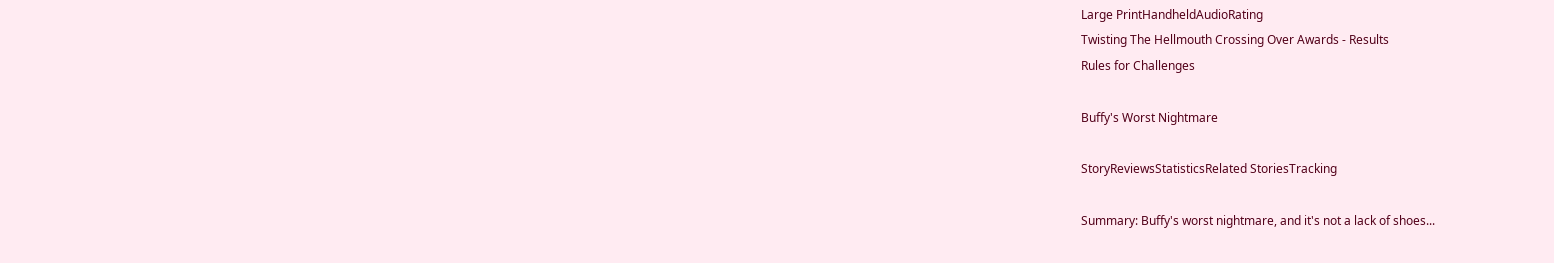Large PrintHandheldAudioRating
Twisting The Hellmouth Crossing Over Awards - Results
Rules for Challenges

Buffy's Worst Nightmare

StoryReviewsStatisticsRelated StoriesTracking

Summary: Buffy's worst nightmare, and it's not a lack of shoes...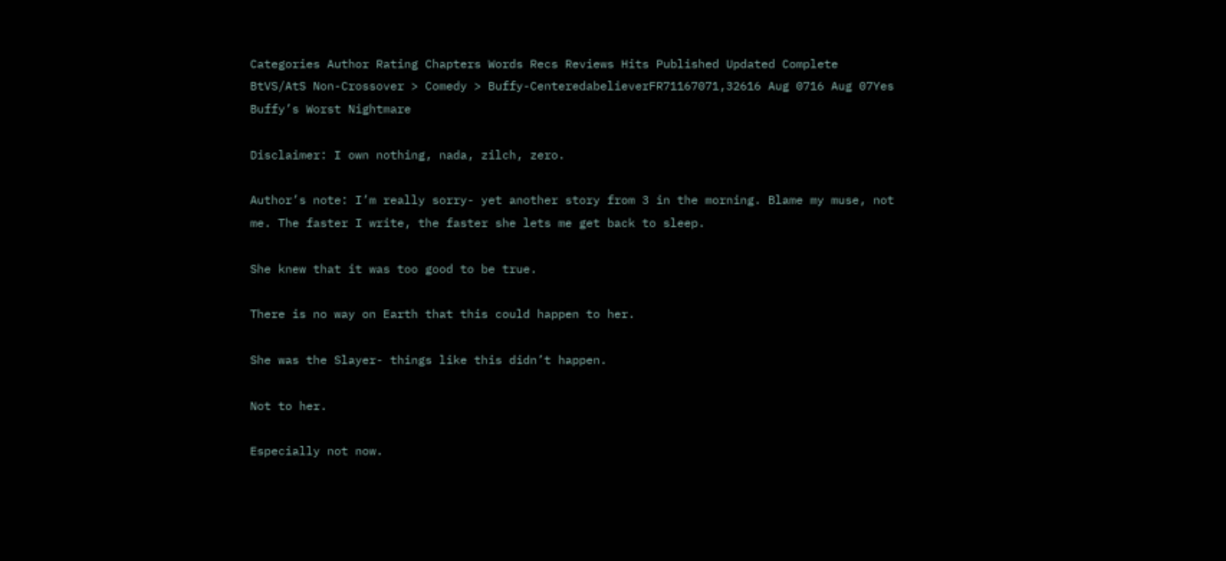Categories Author Rating Chapters Words Recs Reviews Hits Published Updated Complete
BtVS/AtS Non-Crossover > Comedy > Buffy-CenteredabelieverFR71167071,32616 Aug 0716 Aug 07Yes
Buffy’s Worst Nightmare

Disclaimer: I own nothing, nada, zilch, zero.

Author’s note: I’m really sorry- yet another story from 3 in the morning. Blame my muse, not me. The faster I write, the faster she lets me get back to sleep.

She knew that it was too good to be true.

There is no way on Earth that this could happen to her.

She was the Slayer- things like this didn’t happen.

Not to her.

Especially not now.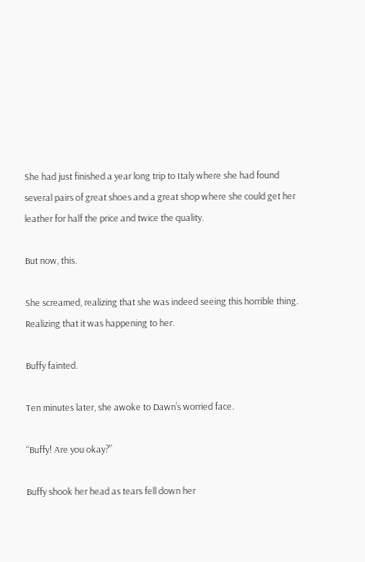She had just finished a year long trip to Italy where she had found several pairs of great shoes and a great shop where she could get her leather for half the price and twice the quality.

But now, this.

She screamed, realizing that she was indeed seeing this horrible thing. Realizing that it was happening to her.

Buffy fainted.

Ten minutes later, she awoke to Dawn’s worried face.

“Buffy! Are you okay?”

Buffy shook her head as tears fell down her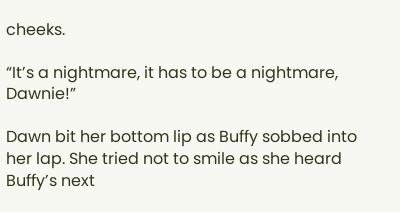cheeks.

“It’s a nightmare, it has to be a nightmare, Dawnie!”

Dawn bit her bottom lip as Buffy sobbed into her lap. She tried not to smile as she heard Buffy’s next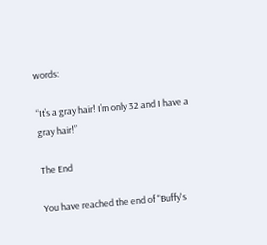words:

“It’s a gray hair! I’m only 32 and I have a gray hair!”

The End

You have reached the end of "Buffy's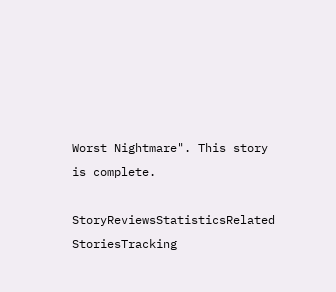Worst Nightmare". This story is complete.

StoryReviewsStatisticsRelated StoriesTracking